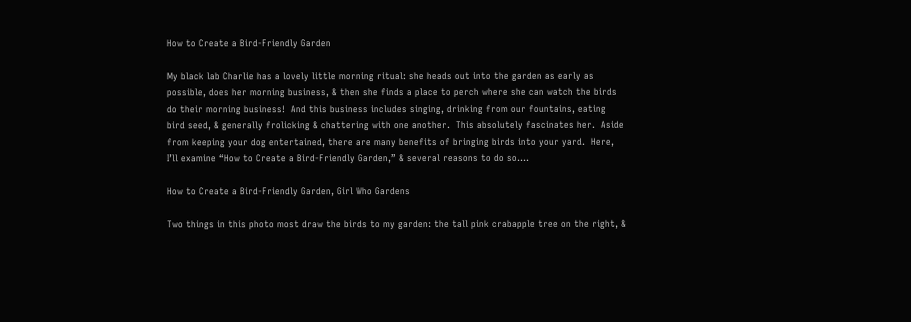How to Create a Bird-Friendly Garden

My black lab Charlie has a lovely little morning ritual: she heads out into the garden as early as possible, does her morning business, & then she finds a place to perch where she can watch the birds do their morning business!  And this business includes singing, drinking from our fountains, eating bird seed, & generally frolicking & chattering with one another.  This absolutely fascinates her.  Aside from keeping your dog entertained, there are many benefits of bringing birds into your yard.  Here, I’ll examine “How to Create a Bird-Friendly Garden,” & several reasons to do so….

How to Create a Bird-Friendly Garden, Girl Who Gardens

Two things in this photo most draw the birds to my garden: the tall pink crabapple tree on the right, &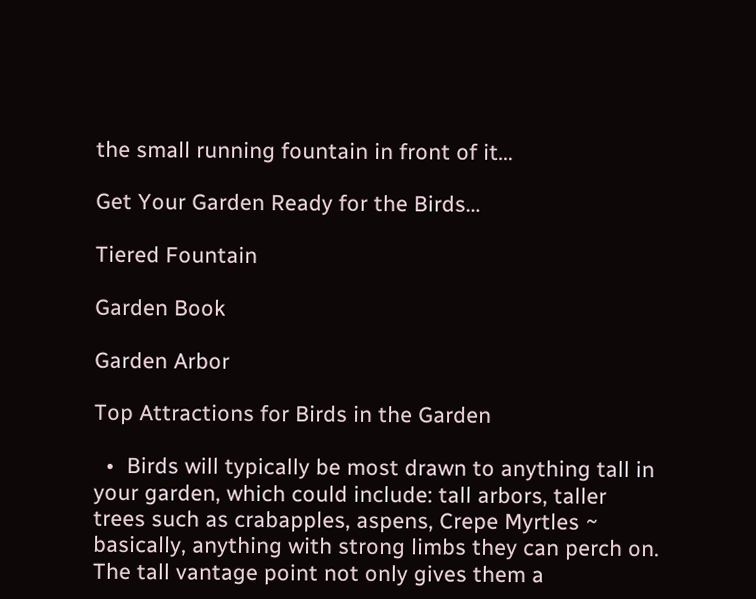the small running fountain in front of it…

Get Your Garden Ready for the Birds…

Tiered Fountain

Garden Book

Garden Arbor

Top Attractions for Birds in the Garden

  •  Birds will typically be most drawn to anything tall in your garden, which could include: tall arbors, taller trees such as crabapples, aspens, Crepe Myrtles ~ basically, anything with strong limbs they can perch on. The tall vantage point not only gives them a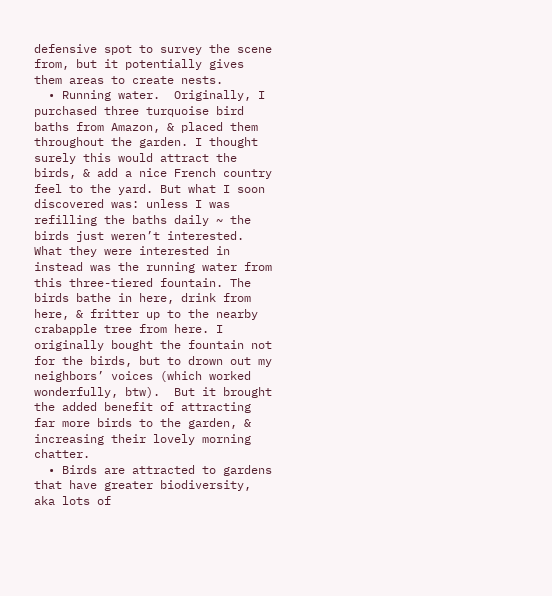defensive spot to survey the scene from, but it potentially gives them areas to create nests.
  • Running water.  Originally, I purchased three turquoise bird baths from Amazon, & placed them throughout the garden. I thought surely this would attract the birds, & add a nice French country feel to the yard. But what I soon discovered was: unless I was refilling the baths daily ~ the birds just weren’t interested. What they were interested in instead was the running water from this three-tiered fountain. The birds bathe in here, drink from here, & fritter up to the nearby crabapple tree from here. I originally bought the fountain not for the birds, but to drown out my neighbors’ voices (which worked wonderfully, btw).  But it brought the added benefit of attracting far more birds to the garden, & increasing their lovely morning chatter.
  • Birds are attracted to gardens that have greater biodiversity, aka lots of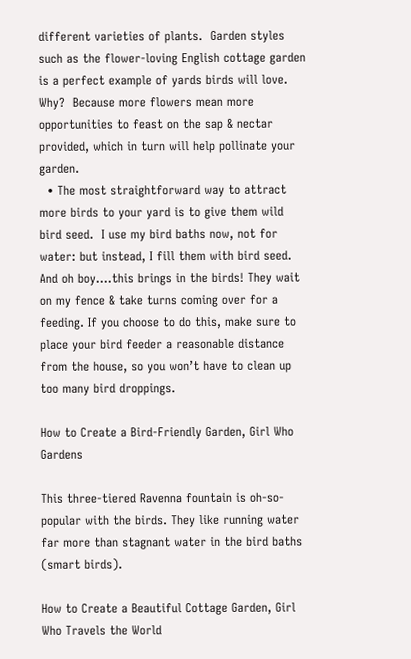different varieties of plants.  Garden styles such as the flower-loving English cottage garden is a perfect example of yards birds will love. Why?  Because more flowers mean more opportunities to feast on the sap & nectar provided, which in turn will help pollinate your garden.
  • The most straightforward way to attract more birds to your yard is to give them wild bird seed.  I use my bird baths now, not for water: but instead, I fill them with bird seed. And oh boy….this brings in the birds! They wait on my fence & take turns coming over for a feeding. If you choose to do this, make sure to place your bird feeder a reasonable distance from the house, so you won’t have to clean up too many bird droppings.

How to Create a Bird-Friendly Garden, Girl Who Gardens

This three-tiered Ravenna fountain is oh-so-popular with the birds. They like running water far more than stagnant water in the bird baths (smart birds).

How to Create a Beautiful Cottage Garden, Girl Who Travels the World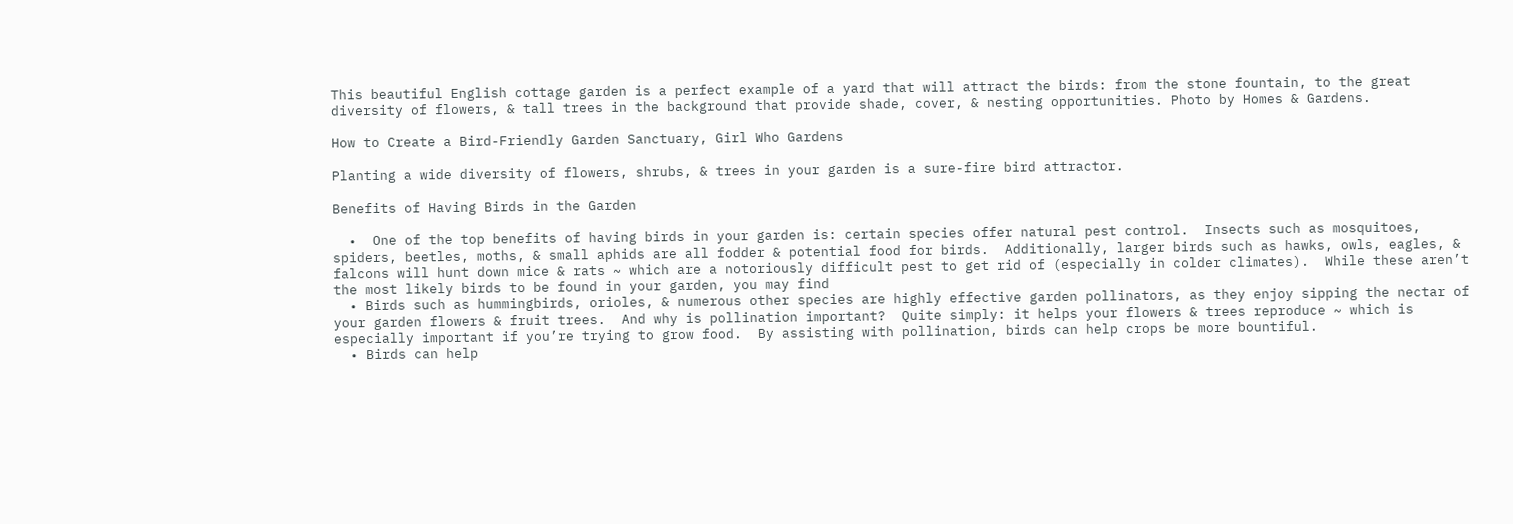This beautiful English cottage garden is a perfect example of a yard that will attract the birds: from the stone fountain, to the great diversity of flowers, & tall trees in the background that provide shade, cover, & nesting opportunities. Photo by Homes & Gardens.

How to Create a Bird-Friendly Garden Sanctuary, Girl Who Gardens

Planting a wide diversity of flowers, shrubs, & trees in your garden is a sure-fire bird attractor.

Benefits of Having Birds in the Garden

  •  One of the top benefits of having birds in your garden is: certain species offer natural pest control.  Insects such as mosquitoes, spiders, beetles, moths, & small aphids are all fodder & potential food for birds.  Additionally, larger birds such as hawks, owls, eagles, & falcons will hunt down mice & rats ~ which are a notoriously difficult pest to get rid of (especially in colder climates).  While these aren’t the most likely birds to be found in your garden, you may find
  • Birds such as hummingbirds, orioles, & numerous other species are highly effective garden pollinators, as they enjoy sipping the nectar of your garden flowers & fruit trees.  And why is pollination important?  Quite simply: it helps your flowers & trees reproduce ~ which is especially important if you’re trying to grow food.  By assisting with pollination, birds can help crops be more bountiful.
  • Birds can help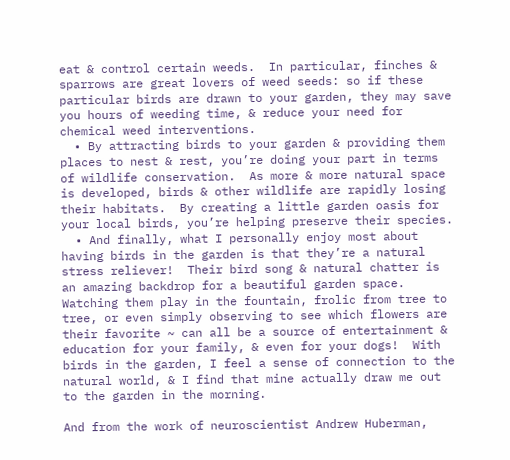eat & control certain weeds.  In particular, finches & sparrows are great lovers of weed seeds: so if these particular birds are drawn to your garden, they may save you hours of weeding time, & reduce your need for chemical weed interventions.
  • By attracting birds to your garden & providing them places to nest & rest, you’re doing your part in terms of wildlife conservation.  As more & more natural space is developed, birds & other wildlife are rapidly losing their habitats.  By creating a little garden oasis for your local birds, you’re helping preserve their species.
  • And finally, what I personally enjoy most about having birds in the garden is that they’re a natural stress reliever!  Their bird song & natural chatter is an amazing backdrop for a beautiful garden space.  Watching them play in the fountain, frolic from tree to tree, or even simply observing to see which flowers are their favorite ~ can all be a source of entertainment & education for your family, & even for your dogs!  With birds in the garden, I feel a sense of connection to the natural world, & I find that mine actually draw me out to the garden in the morning.

And from the work of neuroscientist Andrew Huberman,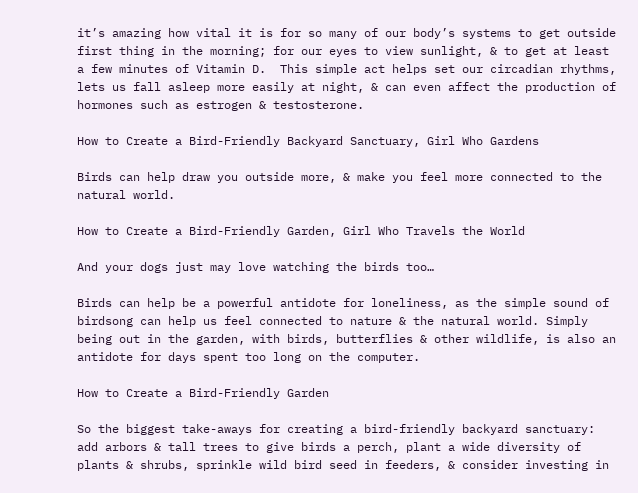it’s amazing how vital it is for so many of our body’s systems to get outside first thing in the morning; for our eyes to view sunlight, & to get at least a few minutes of Vitamin D.  This simple act helps set our circadian rhythms, lets us fall asleep more easily at night, & can even affect the production of hormones such as estrogen & testosterone.

How to Create a Bird-Friendly Backyard Sanctuary, Girl Who Gardens

Birds can help draw you outside more, & make you feel more connected to the natural world.

How to Create a Bird-Friendly Garden, Girl Who Travels the World

And your dogs just may love watching the birds too…

Birds can help be a powerful antidote for loneliness, as the simple sound of birdsong can help us feel connected to nature & the natural world. Simply being out in the garden, with birds, butterflies & other wildlife, is also an antidote for days spent too long on the computer.

How to Create a Bird-Friendly Garden

So the biggest take-aways for creating a bird-friendly backyard sanctuary: add arbors & tall trees to give birds a perch, plant a wide diversity of plants & shrubs, sprinkle wild bird seed in feeders, & consider investing in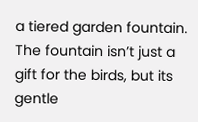a tiered garden fountain.  The fountain isn’t just a gift for the birds, but its gentle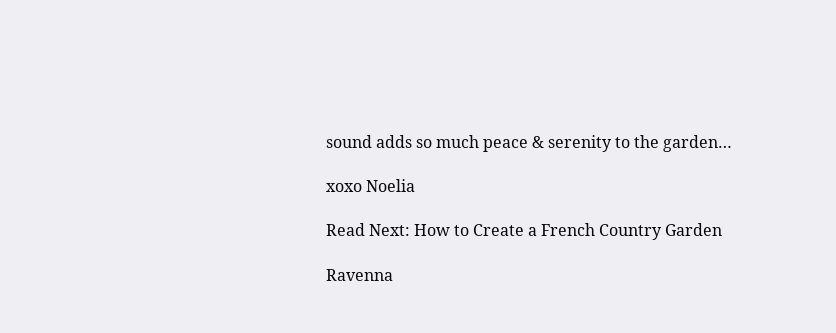sound adds so much peace & serenity to the garden…

xoxo Noelia

Read Next: How to Create a French Country Garden

Ravenna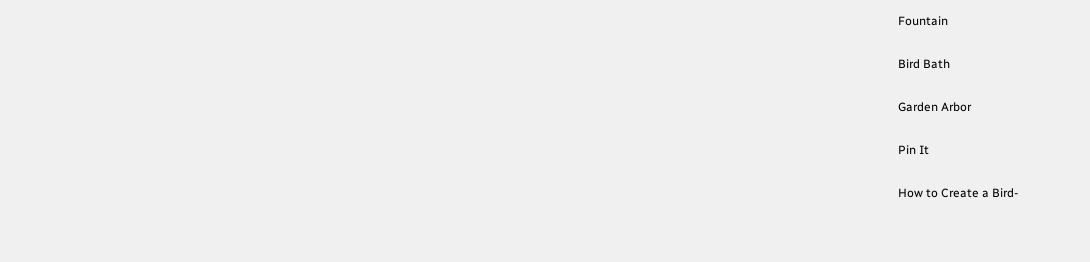Fountain

Bird Bath

Garden Arbor

Pin It

How to Create a Bird-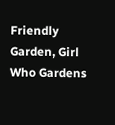Friendly Garden, Girl Who Gardens